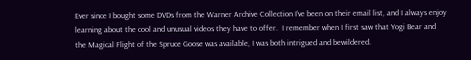Ever since I bought some DVDs from the Warner Archive Collection I’ve been on their email list, and I always enjoy learning about the cool and unusual videos they have to offer.  I remember when I first saw that Yogi Bear and the Magical Flight of the Spruce Goose was available, I was both intrigued and bewildered.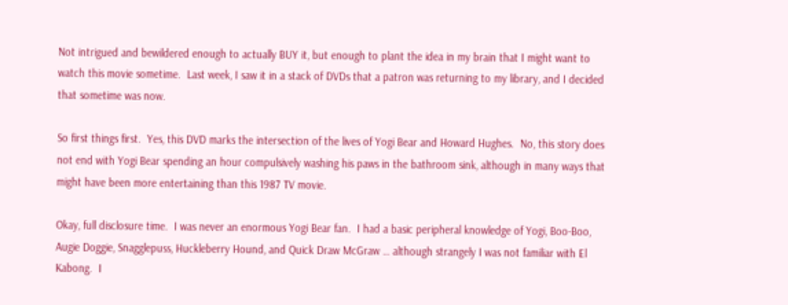Not intrigued and bewildered enough to actually BUY it, but enough to plant the idea in my brain that I might want to watch this movie sometime.  Last week, I saw it in a stack of DVDs that a patron was returning to my library, and I decided that sometime was now.

So first things first.  Yes, this DVD marks the intersection of the lives of Yogi Bear and Howard Hughes.  No, this story does not end with Yogi Bear spending an hour compulsively washing his paws in the bathroom sink, although in many ways that might have been more entertaining than this 1987 TV movie.

Okay, full disclosure time.  I was never an enormous Yogi Bear fan.  I had a basic peripheral knowledge of Yogi, Boo-Boo, Augie Doggie, Snagglepuss, Huckleberry Hound, and Quick Draw McGraw … although strangely I was not familiar with El Kabong.  I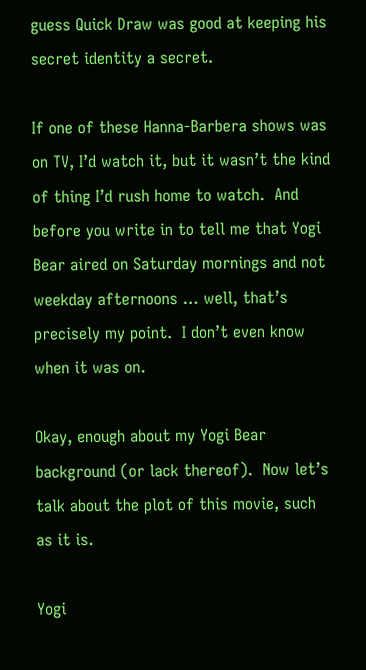guess Quick Draw was good at keeping his secret identity a secret.

If one of these Hanna-Barbera shows was on TV, I’d watch it, but it wasn’t the kind of thing I’d rush home to watch.  And before you write in to tell me that Yogi Bear aired on Saturday mornings and not weekday afternoons … well, that’s precisely my point.  I don’t even know when it was on.

Okay, enough about my Yogi Bear background (or lack thereof).  Now let’s talk about the plot of this movie, such as it is.

Yogi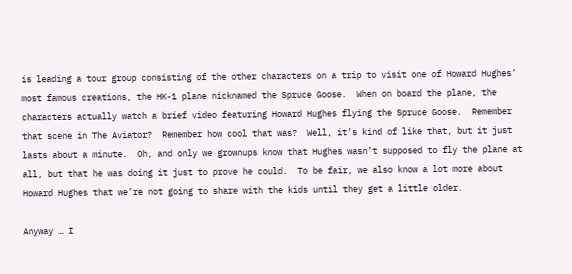is leading a tour group consisting of the other characters on a trip to visit one of Howard Hughes’ most famous creations, the HK-1 plane nicknamed the Spruce Goose.  When on board the plane, the characters actually watch a brief video featuring Howard Hughes flying the Spruce Goose.  Remember that scene in The Aviator?  Remember how cool that was?  Well, it’s kind of like that, but it just lasts about a minute.  Oh, and only we grownups know that Hughes wasn’t supposed to fly the plane at all, but that he was doing it just to prove he could.  To be fair, we also know a lot more about Howard Hughes that we’re not going to share with the kids until they get a little older.

Anyway … I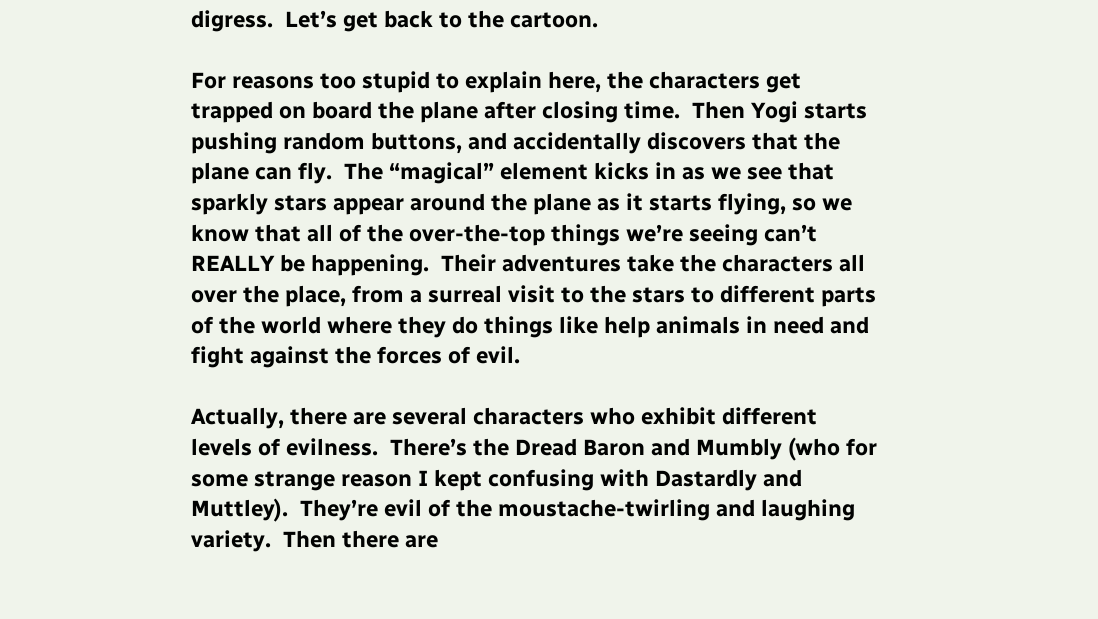digress.  Let’s get back to the cartoon.

For reasons too stupid to explain here, the characters get trapped on board the plane after closing time.  Then Yogi starts pushing random buttons, and accidentally discovers that the plane can fly.  The “magical” element kicks in as we see that sparkly stars appear around the plane as it starts flying, so we know that all of the over-the-top things we’re seeing can’t REALLY be happening.  Their adventures take the characters all over the place, from a surreal visit to the stars to different parts of the world where they do things like help animals in need and fight against the forces of evil.

Actually, there are several characters who exhibit different levels of evilness.  There’s the Dread Baron and Mumbly (who for some strange reason I kept confusing with Dastardly and Muttley).  They’re evil of the moustache-twirling and laughing variety.  Then there are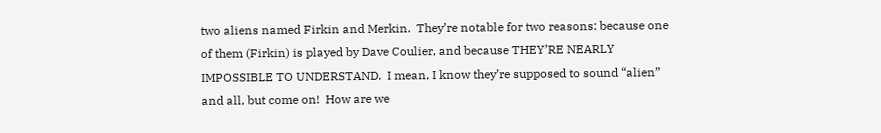two aliens named Firkin and Merkin.  They’re notable for two reasons: because one of them (Firkin) is played by Dave Coulier, and because THEY’RE NEARLY IMPOSSIBLE TO UNDERSTAND.  I mean, I know they’re supposed to sound “alien” and all, but come on!  How are we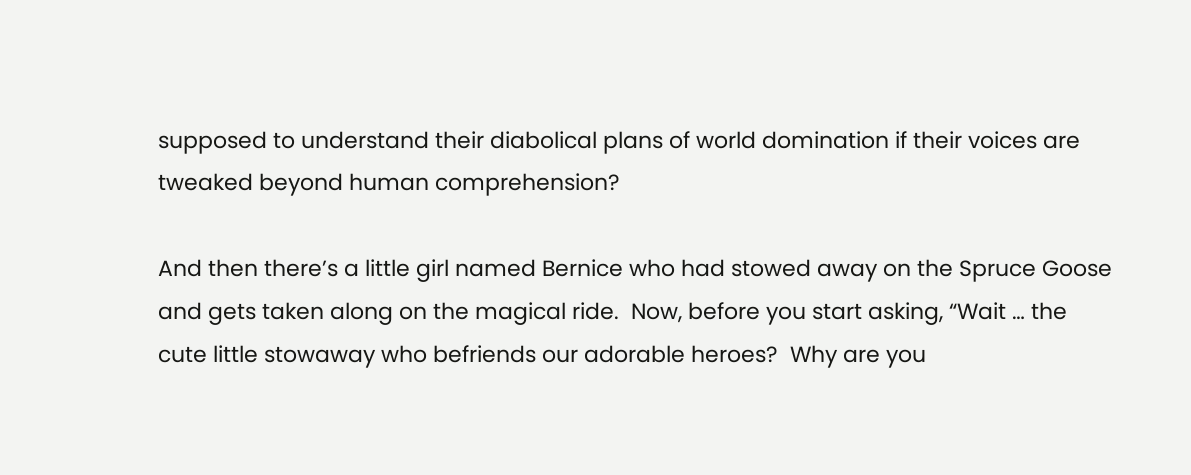supposed to understand their diabolical plans of world domination if their voices are tweaked beyond human comprehension?

And then there’s a little girl named Bernice who had stowed away on the Spruce Goose and gets taken along on the magical ride.  Now, before you start asking, “Wait … the cute little stowaway who befriends our adorable heroes?  Why are you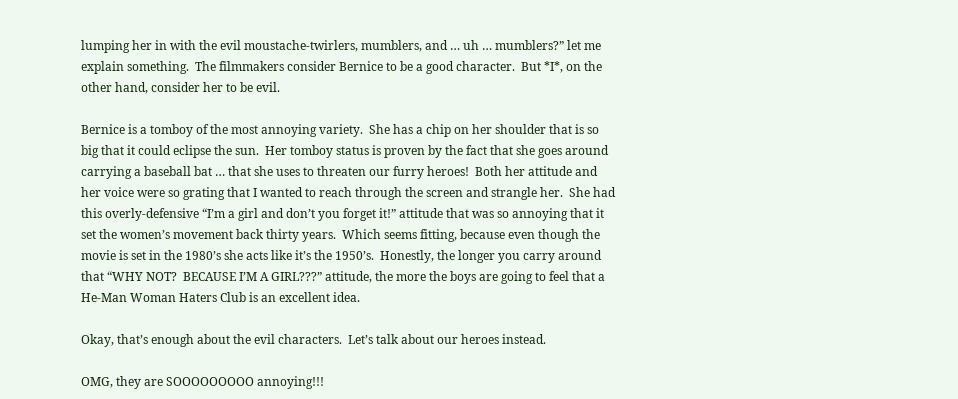lumping her in with the evil moustache-twirlers, mumblers, and … uh … mumblers?” let me explain something.  The filmmakers consider Bernice to be a good character.  But *I*, on the other hand, consider her to be evil.

Bernice is a tomboy of the most annoying variety.  She has a chip on her shoulder that is so big that it could eclipse the sun.  Her tomboy status is proven by the fact that she goes around carrying a baseball bat … that she uses to threaten our furry heroes!  Both her attitude and her voice were so grating that I wanted to reach through the screen and strangle her.  She had this overly-defensive “I’m a girl and don’t you forget it!” attitude that was so annoying that it set the women’s movement back thirty years.  Which seems fitting, because even though the movie is set in the 1980’s she acts like it’s the 1950’s.  Honestly, the longer you carry around that “WHY NOT?  BECAUSE I’M A GIRL???” attitude, the more the boys are going to feel that a He-Man Woman Haters Club is an excellent idea.

Okay, that’s enough about the evil characters.  Let’s talk about our heroes instead.

OMG, they are SOOOOOOOOO annoying!!!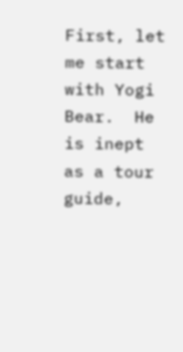First, let me start with Yogi Bear.  He is inept as a tour guide,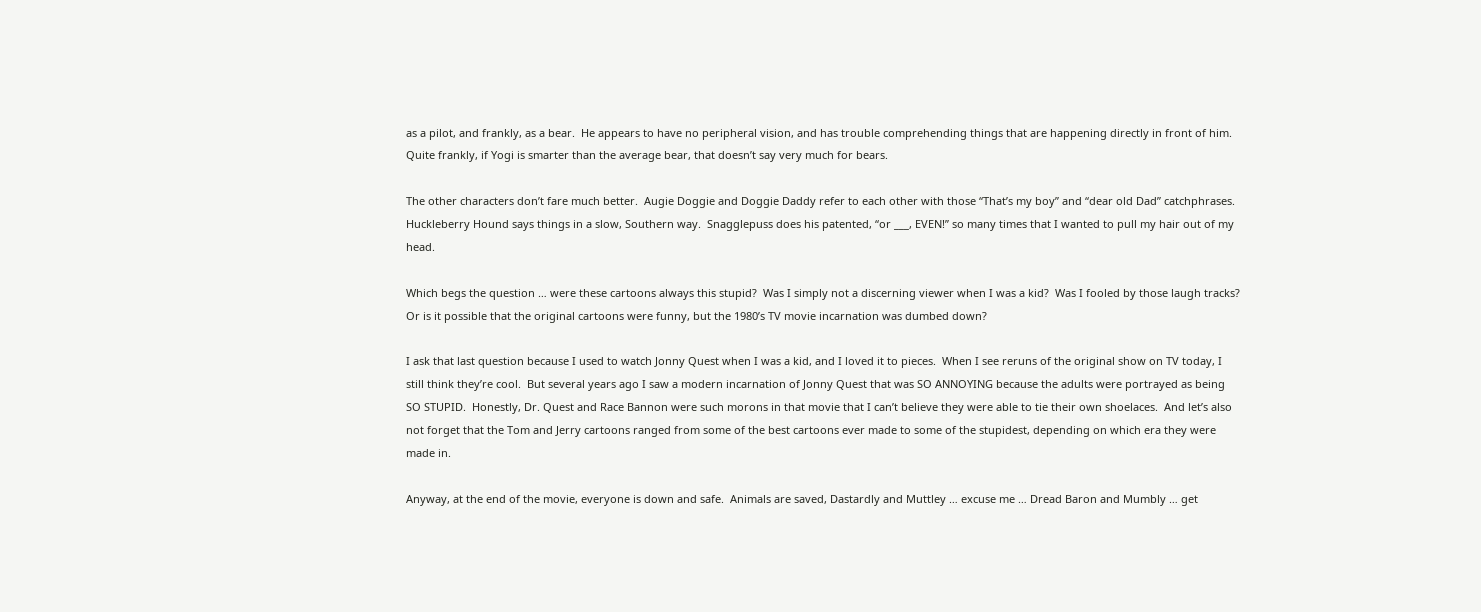as a pilot, and frankly, as a bear.  He appears to have no peripheral vision, and has trouble comprehending things that are happening directly in front of him.  Quite frankly, if Yogi is smarter than the average bear, that doesn’t say very much for bears.

The other characters don’t fare much better.  Augie Doggie and Doggie Daddy refer to each other with those “That’s my boy” and “dear old Dad” catchphrases.  Huckleberry Hound says things in a slow, Southern way.  Snagglepuss does his patented, “or ___, EVEN!” so many times that I wanted to pull my hair out of my head.

Which begs the question … were these cartoons always this stupid?  Was I simply not a discerning viewer when I was a kid?  Was I fooled by those laugh tracks?  Or is it possible that the original cartoons were funny, but the 1980’s TV movie incarnation was dumbed down?

I ask that last question because I used to watch Jonny Quest when I was a kid, and I loved it to pieces.  When I see reruns of the original show on TV today, I still think they’re cool.  But several years ago I saw a modern incarnation of Jonny Quest that was SO ANNOYING because the adults were portrayed as being SO STUPID.  Honestly, Dr. Quest and Race Bannon were such morons in that movie that I can’t believe they were able to tie their own shoelaces.  And let’s also not forget that the Tom and Jerry cartoons ranged from some of the best cartoons ever made to some of the stupidest, depending on which era they were made in.

Anyway, at the end of the movie, everyone is down and safe.  Animals are saved, Dastardly and Muttley … excuse me … Dread Baron and Mumbly … get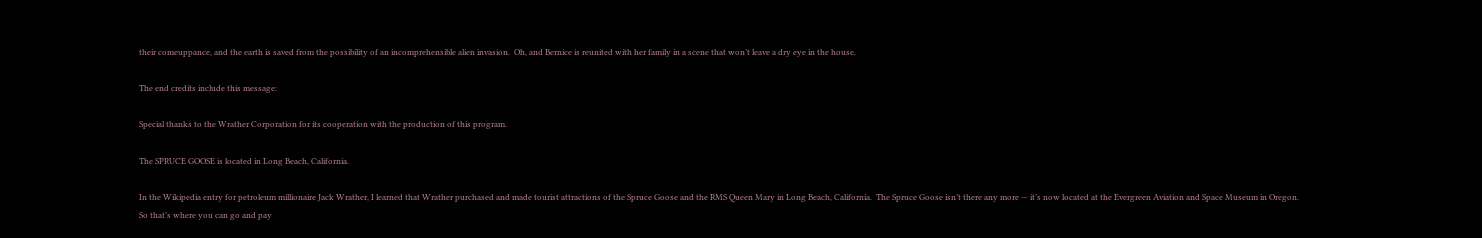their comeuppance, and the earth is saved from the possibility of an incomprehensible alien invasion.  Oh, and Bernice is reunited with her family in a scene that won’t leave a dry eye in the house.

The end credits include this message:

Special thanks to the Wrather Corporation for its cooperation with the production of this program.

The SPRUCE GOOSE is located in Long Beach, California.

In the Wikipedia entry for petroleum millionaire Jack Wrather, I learned that Wrather purchased and made tourist attractions of the Spruce Goose and the RMS Queen Mary in Long Beach, California.  The Spruce Goose isn’t there any more — it’s now located at the Evergreen Aviation and Space Museum in Oregon.  So that’s where you can go and pay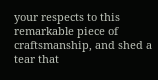your respects to this remarkable piece of craftsmanship, and shed a tear that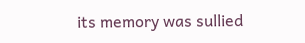its memory was sullied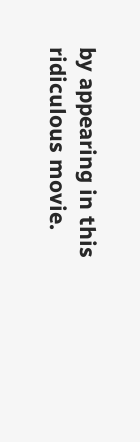by appearing in this ridiculous movie.